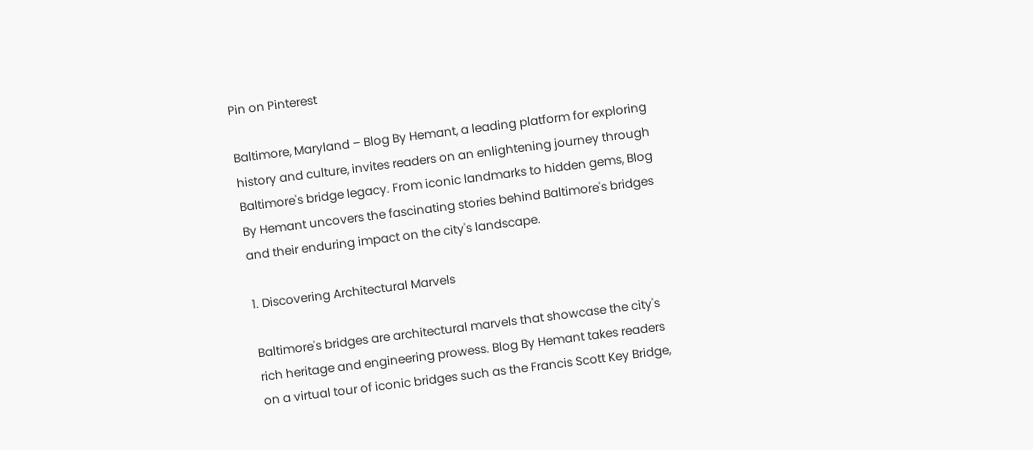Pin on Pinterest

Baltimore, Maryland – Blog By Hemant, a leading platform for exploring history and culture, invites readers on an enlightening journey through Baltimore's bridge legacy. From iconic landmarks to hidden gems, Blog By Hemant uncovers the fascinating stories behind Baltimore's bridges and their enduring impact on the city's landscape.

1. Discovering Architectural Marvels

Baltimore's bridges are architectural marvels that showcase the city's rich heritage and engineering prowess. Blog By Hemant takes readers on a virtual tour of iconic bridges such as the Francis Scott Key Bridge,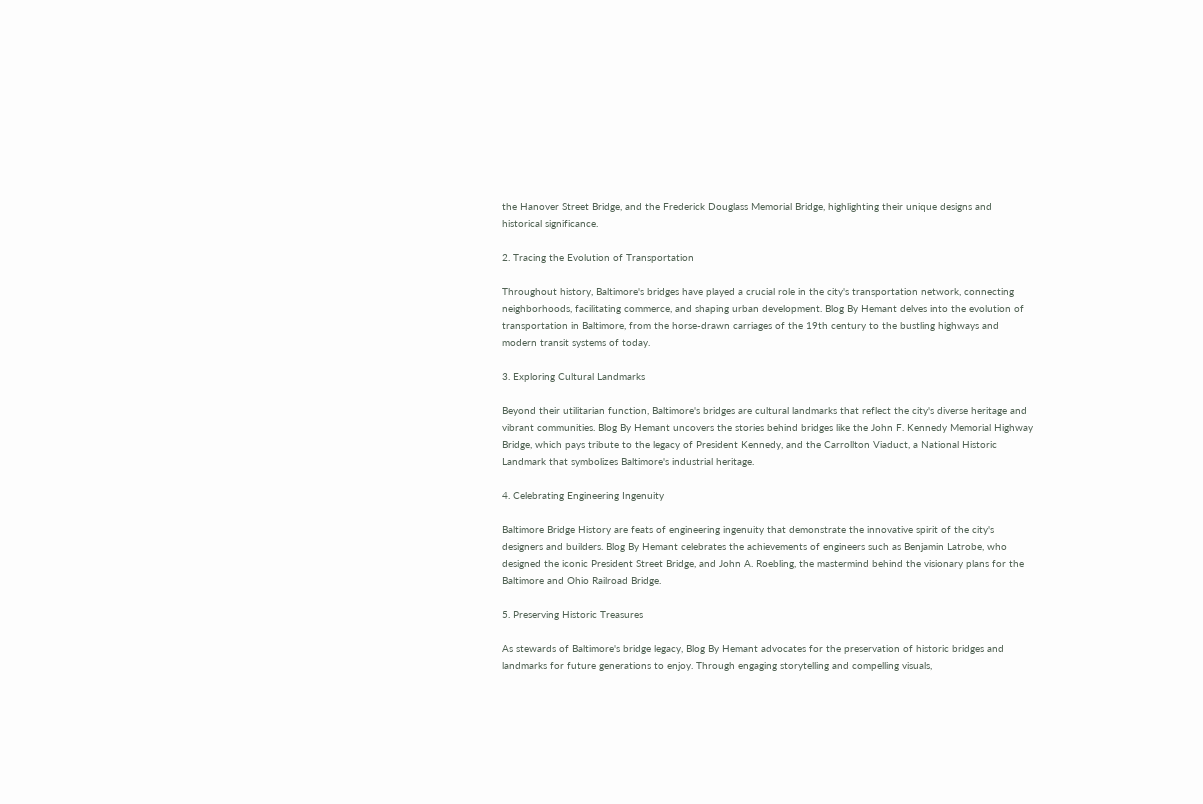the Hanover Street Bridge, and the Frederick Douglass Memorial Bridge, highlighting their unique designs and historical significance.

2. Tracing the Evolution of Transportation

Throughout history, Baltimore's bridges have played a crucial role in the city's transportation network, connecting neighborhoods, facilitating commerce, and shaping urban development. Blog By Hemant delves into the evolution of transportation in Baltimore, from the horse-drawn carriages of the 19th century to the bustling highways and modern transit systems of today.

3. Exploring Cultural Landmarks

Beyond their utilitarian function, Baltimore's bridges are cultural landmarks that reflect the city's diverse heritage and vibrant communities. Blog By Hemant uncovers the stories behind bridges like the John F. Kennedy Memorial Highway Bridge, which pays tribute to the legacy of President Kennedy, and the Carrollton Viaduct, a National Historic Landmark that symbolizes Baltimore's industrial heritage.

4. Celebrating Engineering Ingenuity

Baltimore Bridge History are feats of engineering ingenuity that demonstrate the innovative spirit of the city's designers and builders. Blog By Hemant celebrates the achievements of engineers such as Benjamin Latrobe, who designed the iconic President Street Bridge, and John A. Roebling, the mastermind behind the visionary plans for the Baltimore and Ohio Railroad Bridge.

5. Preserving Historic Treasures

As stewards of Baltimore's bridge legacy, Blog By Hemant advocates for the preservation of historic bridges and landmarks for future generations to enjoy. Through engaging storytelling and compelling visuals,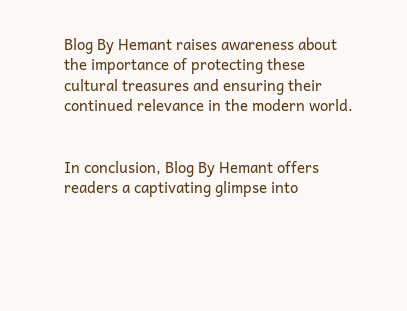Blog By Hemant raises awareness about the importance of protecting these cultural treasures and ensuring their continued relevance in the modern world.


In conclusion, Blog By Hemant offers readers a captivating glimpse into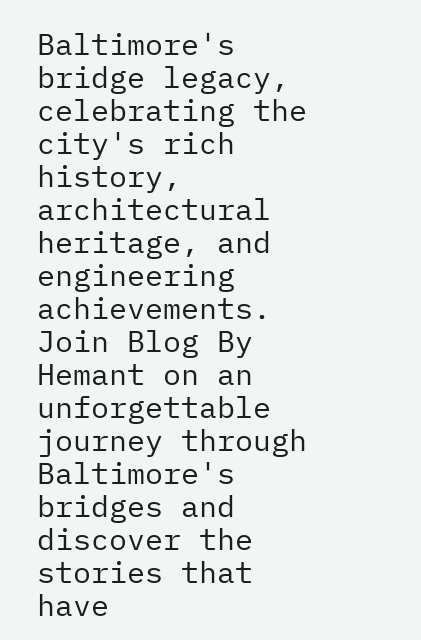Baltimore's bridge legacy, celebrating the city's rich history, architectural heritage, and engineering achievements. Join Blog By Hemant on an unforgettable journey through Baltimore's bridges and discover the stories that have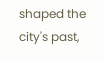shaped the city's past,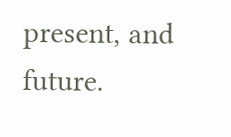present, and future.